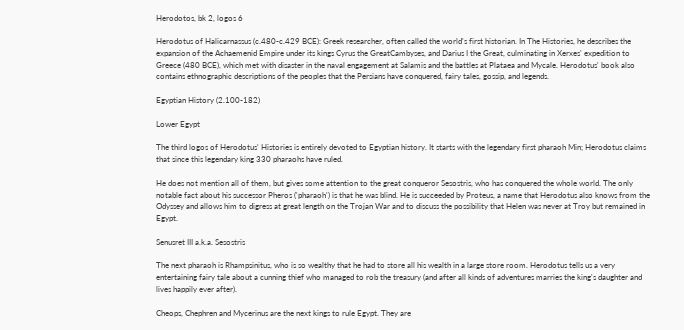Herodotos, bk 2, logos 6

Herodotus of Halicarnassus (c.480-c.429 BCE): Greek researcher, often called the world's first historian. In The Histories, he describes the expansion of the Achaemenid Empire under its kings Cyrus the GreatCambyses, and Darius I the Great, culminating in Xerxes' expedition to Greece (480 BCE), which met with disaster in the naval engagement at Salamis and the battles at Plataea and Mycale. Herodotus' book also contains ethnographic descriptions of the peoples that the Persians have conquered, fairy tales, gossip, and legends.

Egyptian History (2.100-182)

Lower Egypt

The third logos of Herodotus' Histories is entirely devoted to Egyptian history. It starts with the legendary first pharaoh Min; Herodotus claims that since this legendary king 330 pharaohs have ruled.

He does not mention all of them, but gives some attention to the great conqueror Sesostris, who has conquered the whole world. The only notable fact about his successor Pheros ('pharaoh') is that he was blind. He is succeeded by Proteus, a name that Herodotus also knows from the Odyssey and allows him to digress at great length on the Trojan War and to discuss the possibility that Helen was never at Troy but remained in Egypt.

Senusret III a.k.a. Sesostris

The next pharaoh is Rhampsinitus, who is so wealthy that he had to store all his wealth in a large store room. Herodotus tells us a very entertaining fairy tale about a cunning thief who managed to rob the treasury (and after all kinds of adventures marries the king's daughter and lives happily ever after).

Cheops, Chephren and Mycerinus are the next kings to rule Egypt. They are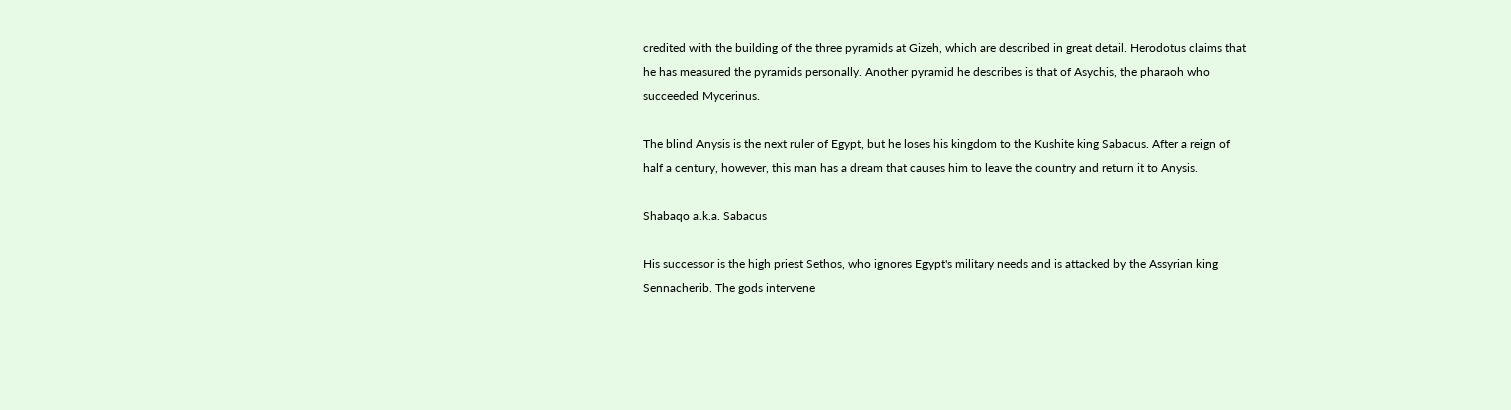credited with the building of the three pyramids at Gizeh, which are described in great detail. Herodotus claims that he has measured the pyramids personally. Another pyramid he describes is that of Asychis, the pharaoh who succeeded Mycerinus.

The blind Anysis is the next ruler of Egypt, but he loses his kingdom to the Kushite king Sabacus. After a reign of half a century, however, this man has a dream that causes him to leave the country and return it to Anysis.

Shabaqo a.k.a. Sabacus

His successor is the high priest Sethos, who ignores Egypt's military needs and is attacked by the Assyrian king Sennacherib. The gods intervene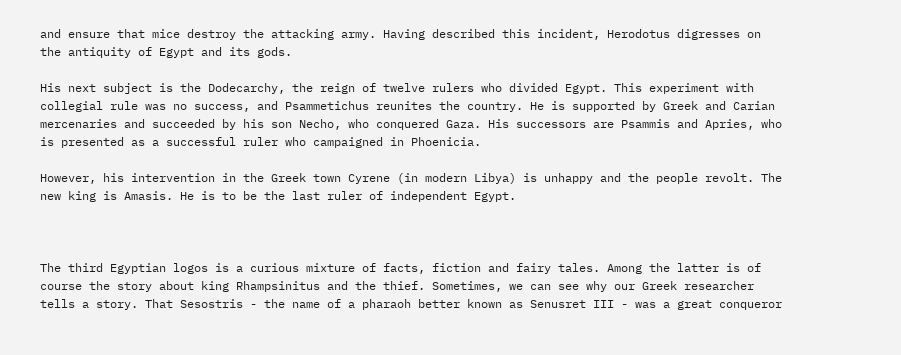and ensure that mice destroy the attacking army. Having described this incident, Herodotus digresses on the antiquity of Egypt and its gods.

His next subject is the Dodecarchy, the reign of twelve rulers who divided Egypt. This experiment with collegial rule was no success, and Psammetichus reunites the country. He is supported by Greek and Carian mercenaries and succeeded by his son Necho, who conquered Gaza. His successors are Psammis and Apries, who is presented as a successful ruler who campaigned in Phoenicia.

However, his intervention in the Greek town Cyrene (in modern Libya) is unhappy and the people revolt. The new king is Amasis. He is to be the last ruler of independent Egypt.



The third Egyptian logos is a curious mixture of facts, fiction and fairy tales. Among the latter is of course the story about king Rhampsinitus and the thief. Sometimes, we can see why our Greek researcher tells a story. That Sesostris - the name of a pharaoh better known as Senusret III - was a great conqueror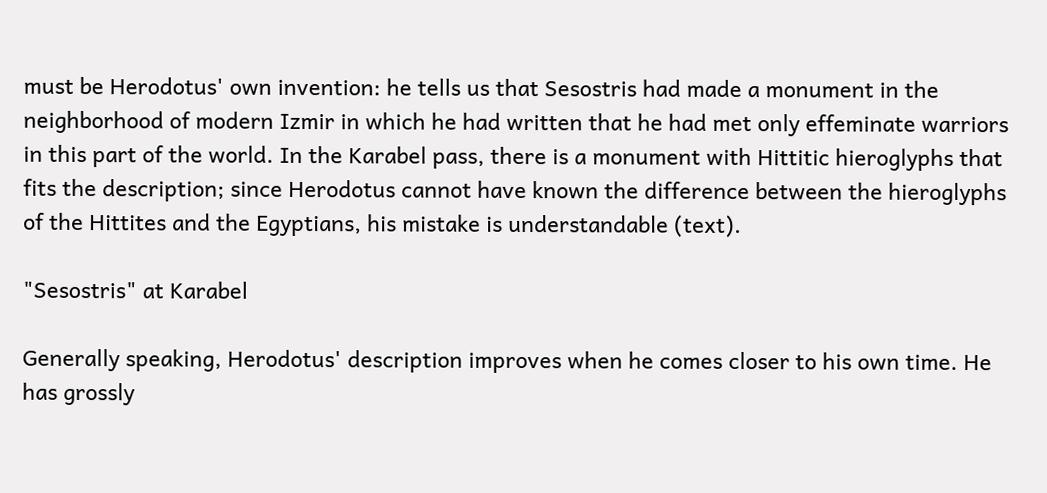must be Herodotus' own invention: he tells us that Sesostris had made a monument in the neighborhood of modern Izmir in which he had written that he had met only effeminate warriors in this part of the world. In the Karabel pass, there is a monument with Hittitic hieroglyphs that fits the description; since Herodotus cannot have known the difference between the hieroglyphs of the Hittites and the Egyptians, his mistake is understandable (text).

"Sesostris" at Karabel

Generally speaking, Herodotus' description improves when he comes closer to his own time. He has grossly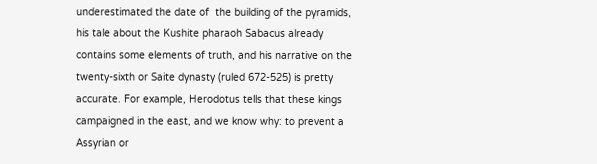underestimated the date of  the building of the pyramids, his tale about the Kushite pharaoh Sabacus already contains some elements of truth, and his narrative on the twenty-sixth or Saite dynasty (ruled 672-525) is pretty accurate. For example, Herodotus tells that these kings campaigned in the east, and we know why: to prevent a Assyrian or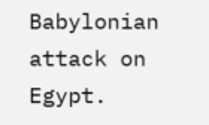Babylonian attack on Egypt.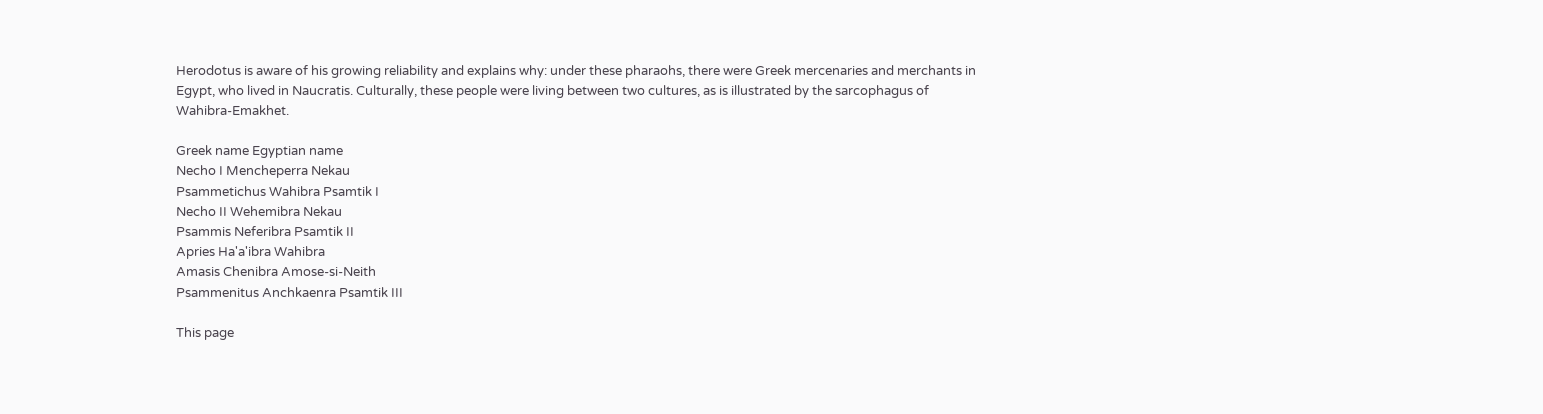Herodotus is aware of his growing reliability and explains why: under these pharaohs, there were Greek mercenaries and merchants in Egypt, who lived in Naucratis. Culturally, these people were living between two cultures, as is illustrated by the sarcophagus of Wahibra-Emakhet.

Greek name Egyptian name
Necho I Mencheperra Nekau
Psammetichus Wahibra Psamtik I
Necho II Wehemibra Nekau
Psammis Neferibra Psamtik II
Apries Ha'a'ibra Wahibra
Amasis Chenibra Amose-si-Neith
Psammenitus Anchkaenra Psamtik III

This page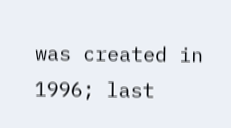was created in 1996; last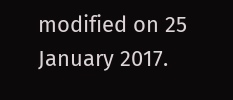modified on 25 January 2017.